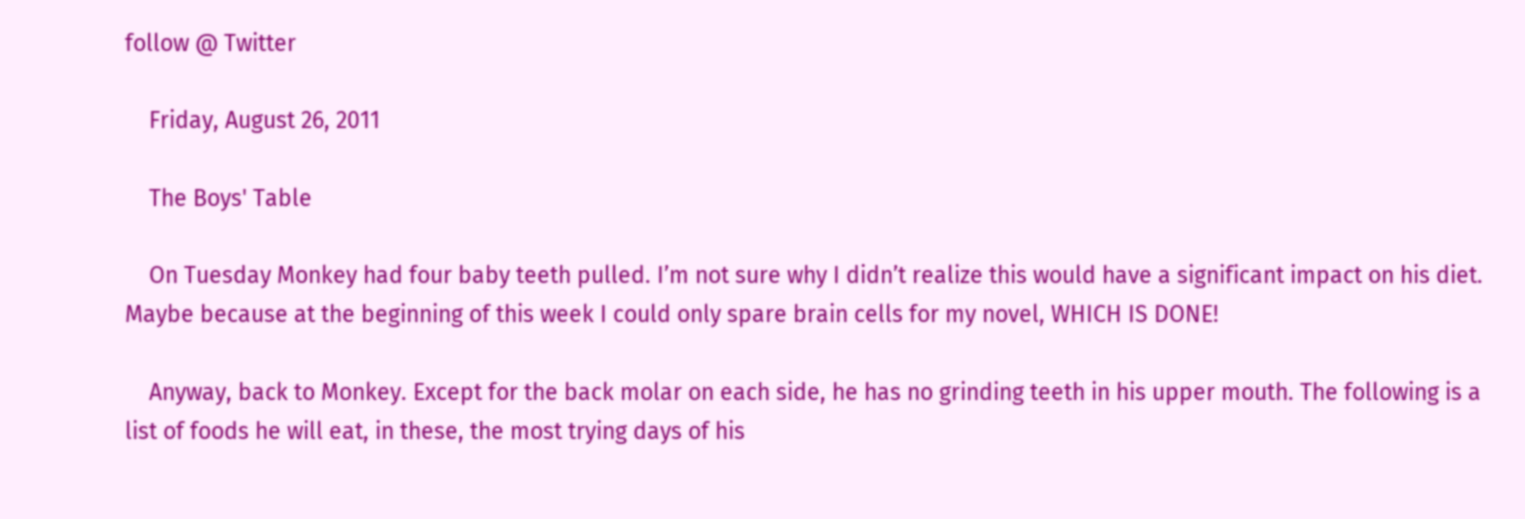follow @ Twitter

    Friday, August 26, 2011

    The Boys' Table

    On Tuesday Monkey had four baby teeth pulled. I’m not sure why I didn’t realize this would have a significant impact on his diet. Maybe because at the beginning of this week I could only spare brain cells for my novel, WHICH IS DONE!

    Anyway, back to Monkey. Except for the back molar on each side, he has no grinding teeth in his upper mouth. The following is a list of foods he will eat, in these, the most trying days of his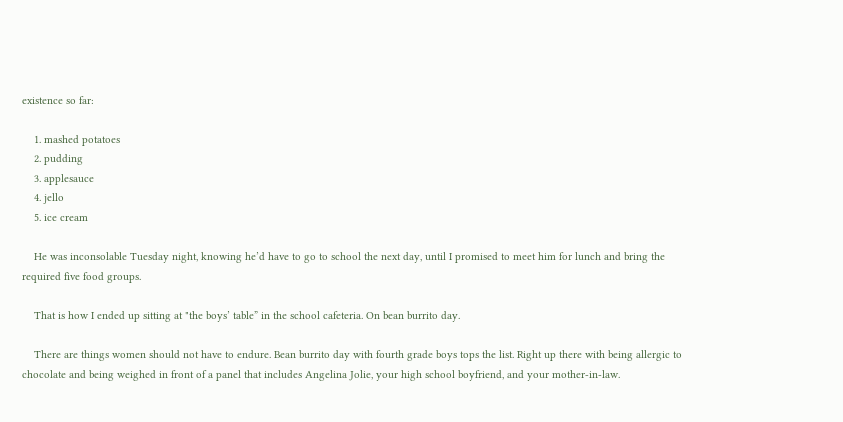existence so far:

    1. mashed potatoes
    2. pudding
    3. applesauce
    4. jello
    5. ice cream

    He was inconsolable Tuesday night, knowing he’d have to go to school the next day, until I promised to meet him for lunch and bring the required five food groups.

    That is how I ended up sitting at "the boys’ table” in the school cafeteria. On bean burrito day.

    There are things women should not have to endure. Bean burrito day with fourth grade boys tops the list. Right up there with being allergic to chocolate and being weighed in front of a panel that includes Angelina Jolie, your high school boyfriend, and your mother-in-law.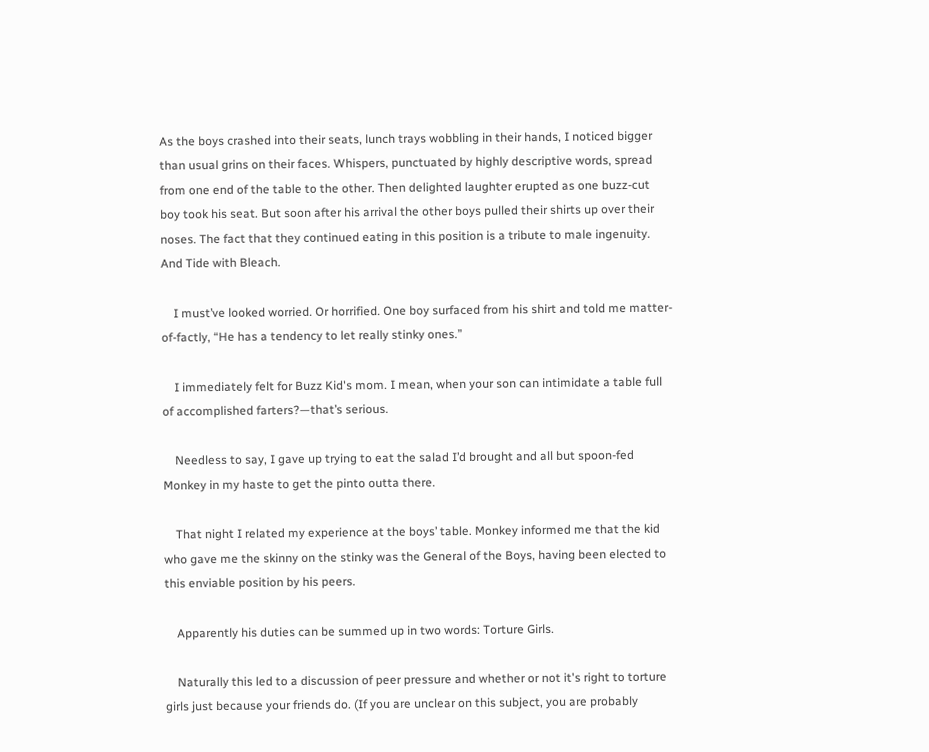As the boys crashed into their seats, lunch trays wobbling in their hands, I noticed bigger than usual grins on their faces. Whispers, punctuated by highly descriptive words, spread from one end of the table to the other. Then delighted laughter erupted as one buzz-cut boy took his seat. But soon after his arrival the other boys pulled their shirts up over their noses. The fact that they continued eating in this position is a tribute to male ingenuity. And Tide with Bleach.

    I must’ve looked worried. Or horrified. One boy surfaced from his shirt and told me matter-of-factly, “He has a tendency to let really stinky ones.”

    I immediately felt for Buzz Kid's mom. I mean, when your son can intimidate a table full of accomplished farters?—that’s serious.

    Needless to say, I gave up trying to eat the salad I’d brought and all but spoon-fed Monkey in my haste to get the pinto outta there.

    That night I related my experience at the boys’ table. Monkey informed me that the kid who gave me the skinny on the stinky was the General of the Boys, having been elected to this enviable position by his peers.

    Apparently his duties can be summed up in two words: Torture Girls.

    Naturally this led to a discussion of peer pressure and whether or not it's right to torture girls just because your friends do. (If you are unclear on this subject, you are probably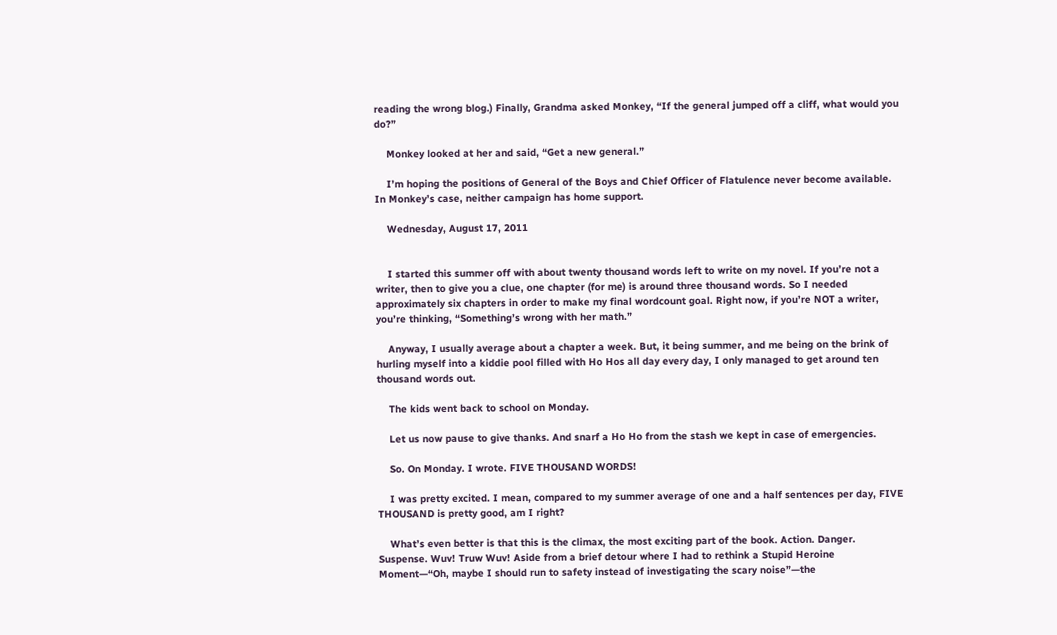reading the wrong blog.) Finally, Grandma asked Monkey, “If the general jumped off a cliff, what would you do?”

    Monkey looked at her and said, “Get a new general.”

    I’m hoping the positions of General of the Boys and Chief Officer of Flatulence never become available. In Monkey’s case, neither campaign has home support.

    Wednesday, August 17, 2011


    I started this summer off with about twenty thousand words left to write on my novel. If you’re not a writer, then to give you a clue, one chapter (for me) is around three thousand words. So I needed approximately six chapters in order to make my final wordcount goal. Right now, if you’re NOT a writer, you’re thinking, “Something’s wrong with her math.”

    Anyway, I usually average about a chapter a week. But, it being summer, and me being on the brink of hurling myself into a kiddie pool filled with Ho Hos all day every day, I only managed to get around ten thousand words out.

    The kids went back to school on Monday.

    Let us now pause to give thanks. And snarf a Ho Ho from the stash we kept in case of emergencies.

    So. On Monday. I wrote. FIVE THOUSAND WORDS!

    I was pretty excited. I mean, compared to my summer average of one and a half sentences per day, FIVE THOUSAND is pretty good, am I right?

    What’s even better is that this is the climax, the most exciting part of the book. Action. Danger. Suspense. Wuv! Truw Wuv! Aside from a brief detour where I had to rethink a Stupid Heroine Moment—“Oh, maybe I should run to safety instead of investigating the scary noise”—the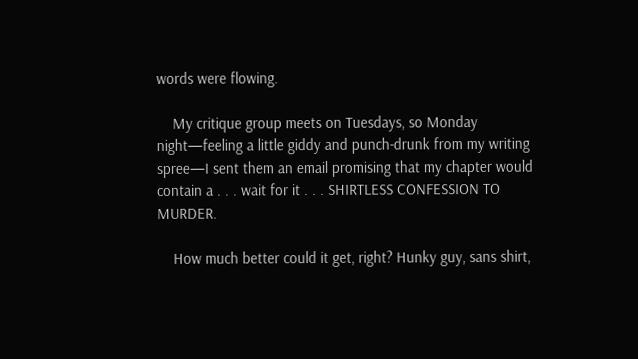words were flowing.

    My critique group meets on Tuesdays, so Monday night—feeling a little giddy and punch-drunk from my writing spree—I sent them an email promising that my chapter would contain a . . . wait for it . . . SHIRTLESS CONFESSION TO MURDER.

    How much better could it get, right? Hunky guy, sans shirt,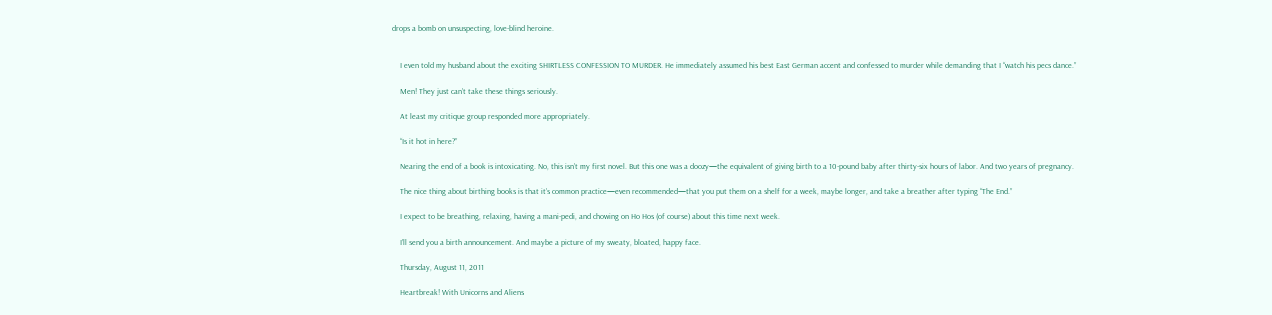drops a bomb on unsuspecting, love-blind heroine.


    I even told my husband about the exciting SHIRTLESS CONFESSION TO MURDER. He immediately assumed his best East German accent and confessed to murder while demanding that I “watch his pecs dance.”

    Men! They just can’t take these things seriously.

    At least my critique group responded more appropriately.

    “Is it hot in here?”

    Nearing the end of a book is intoxicating. No, this isn’t my first novel. But this one was a doozy—the equivalent of giving birth to a 10-pound baby after thirty-six hours of labor. And two years of pregnancy.

    The nice thing about birthing books is that it’s common practice—even recommended—that you put them on a shelf for a week, maybe longer, and take a breather after typing “The End.”

    I expect to be breathing, relaxing, having a mani-pedi, and chowing on Ho Hos (of course) about this time next week.

    I’ll send you a birth announcement. And maybe a picture of my sweaty, bloated, happy face.

    Thursday, August 11, 2011

    Heartbreak! With Unicorns and Aliens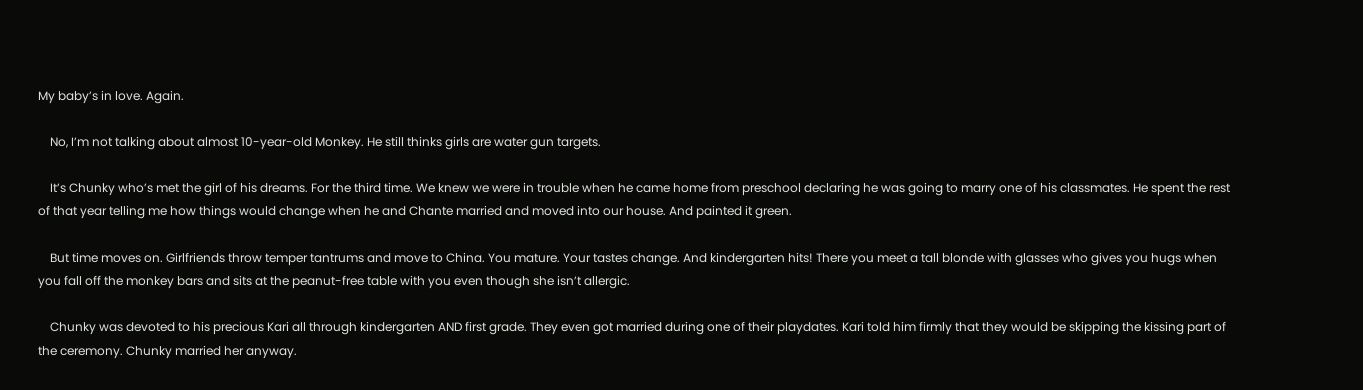My baby’s in love. Again.

    No, I’m not talking about almost 10-year-old Monkey. He still thinks girls are water gun targets.

    It’s Chunky who’s met the girl of his dreams. For the third time. We knew we were in trouble when he came home from preschool declaring he was going to marry one of his classmates. He spent the rest of that year telling me how things would change when he and Chante married and moved into our house. And painted it green.

    But time moves on. Girlfriends throw temper tantrums and move to China. You mature. Your tastes change. And kindergarten hits! There you meet a tall blonde with glasses who gives you hugs when you fall off the monkey bars and sits at the peanut-free table with you even though she isn’t allergic.

    Chunky was devoted to his precious Kari all through kindergarten AND first grade. They even got married during one of their playdates. Kari told him firmly that they would be skipping the kissing part of the ceremony. Chunky married her anyway.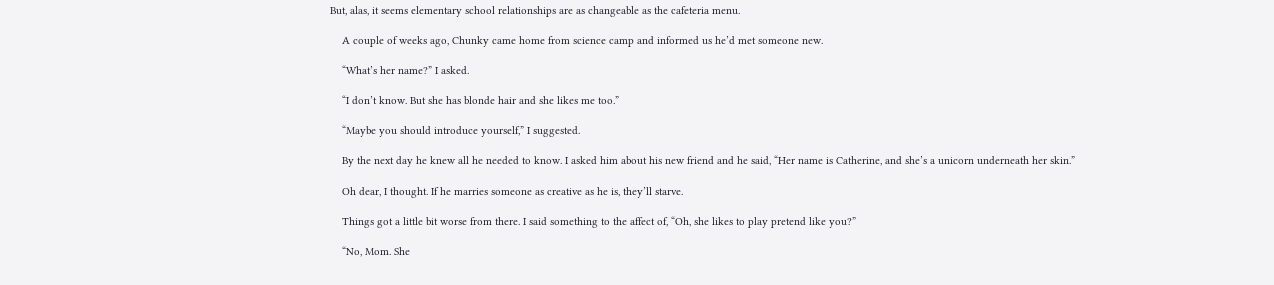But, alas, it seems elementary school relationships are as changeable as the cafeteria menu.

    A couple of weeks ago, Chunky came home from science camp and informed us he’d met someone new.

    “What’s her name?” I asked.

    “I don’t know. But she has blonde hair and she likes me too.”

    “Maybe you should introduce yourself,” I suggested.

    By the next day he knew all he needed to know. I asked him about his new friend and he said, “Her name is Catherine, and she’s a unicorn underneath her skin.”

    Oh dear, I thought. If he marries someone as creative as he is, they’ll starve.

    Things got a little bit worse from there. I said something to the affect of, “Oh, she likes to play pretend like you?”

    “No, Mom. She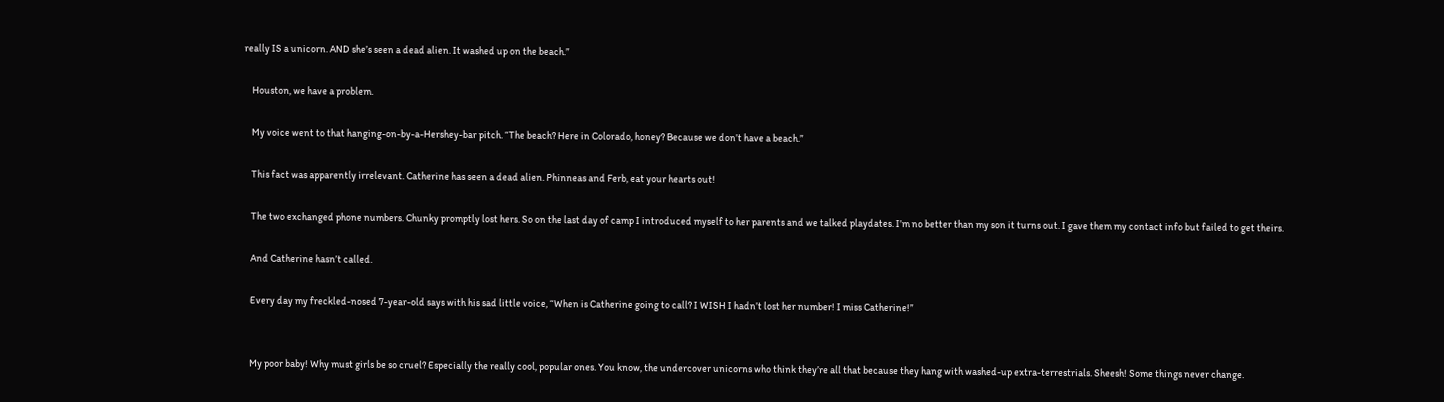really IS a unicorn. AND she’s seen a dead alien. It washed up on the beach.”

    Houston, we have a problem.

    My voice went to that hanging-on-by-a-Hershey-bar pitch. “The beach? Here in Colorado, honey? Because we don’t have a beach.”

    This fact was apparently irrelevant. Catherine has seen a dead alien. Phinneas and Ferb, eat your hearts out!

    The two exchanged phone numbers. Chunky promptly lost hers. So on the last day of camp I introduced myself to her parents and we talked playdates. I’m no better than my son it turns out. I gave them my contact info but failed to get theirs.

    And Catherine hasn’t called.

    Every day my freckled-nosed 7-year-old says with his sad little voice, “When is Catherine going to call? I WISH I hadn’t lost her number! I miss Catherine!”


    My poor baby! Why must girls be so cruel? Especially the really cool, popular ones. You know, the undercover unicorns who think they’re all that because they hang with washed-up extra-terrestrials. Sheesh! Some things never change.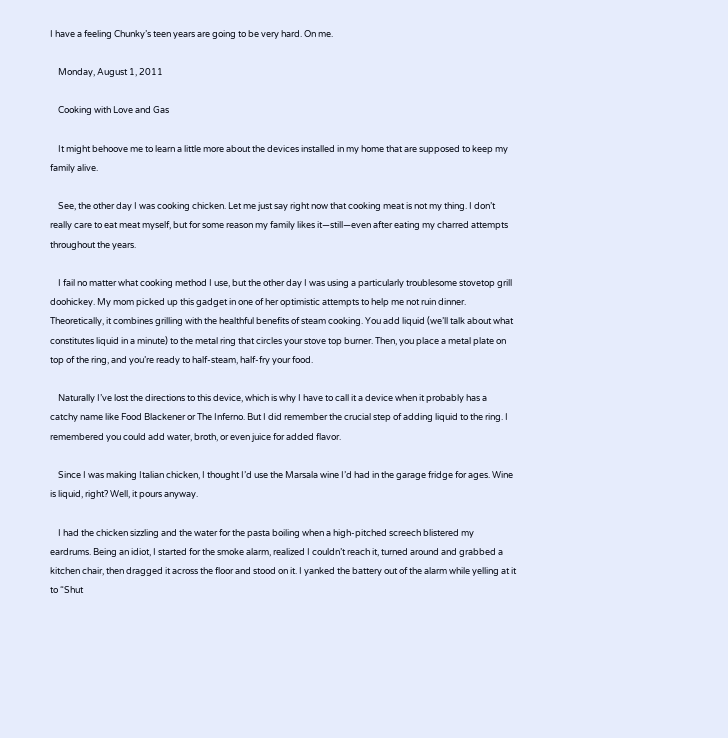I have a feeling Chunky’s teen years are going to be very hard. On me.

    Monday, August 1, 2011

    Cooking with Love and Gas

    It might behoove me to learn a little more about the devices installed in my home that are supposed to keep my family alive.

    See, the other day I was cooking chicken. Let me just say right now that cooking meat is not my thing. I don’t really care to eat meat myself, but for some reason my family likes it—still—even after eating my charred attempts throughout the years.

    I fail no matter what cooking method I use, but the other day I was using a particularly troublesome stovetop grill doohickey. My mom picked up this gadget in one of her optimistic attempts to help me not ruin dinner. Theoretically, it combines grilling with the healthful benefits of steam cooking. You add liquid (we’ll talk about what constitutes liquid in a minute) to the metal ring that circles your stove top burner. Then, you place a metal plate on top of the ring, and you’re ready to half-steam, half-fry your food.

    Naturally I’ve lost the directions to this device, which is why I have to call it a device when it probably has a catchy name like Food Blackener or The Inferno. But I did remember the crucial step of adding liquid to the ring. I remembered you could add water, broth, or even juice for added flavor.

    Since I was making Italian chicken, I thought I’d use the Marsala wine I’d had in the garage fridge for ages. Wine is liquid, right? Well, it pours anyway.

    I had the chicken sizzling and the water for the pasta boiling when a high-pitched screech blistered my eardrums. Being an idiot, I started for the smoke alarm, realized I couldn’t reach it, turned around and grabbed a kitchen chair, then dragged it across the floor and stood on it. I yanked the battery out of the alarm while yelling at it to “Shut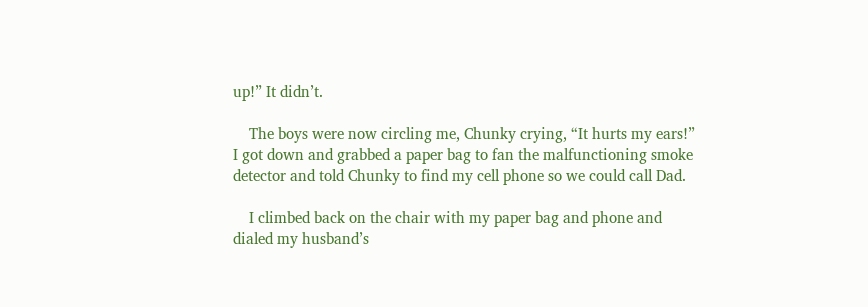up!” It didn’t.

    The boys were now circling me, Chunky crying, “It hurts my ears!” I got down and grabbed a paper bag to fan the malfunctioning smoke detector and told Chunky to find my cell phone so we could call Dad.

    I climbed back on the chair with my paper bag and phone and dialed my husband’s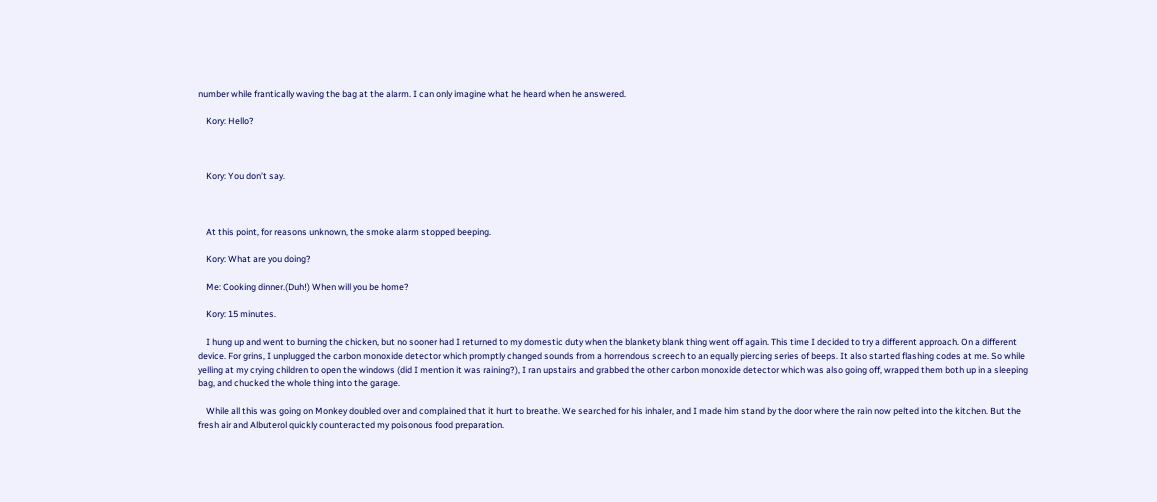number while frantically waving the bag at the alarm. I can only imagine what he heard when he answered.

    Kory: Hello?



    Kory: You don’t say.



    At this point, for reasons unknown, the smoke alarm stopped beeping.

    Kory: What are you doing?

    Me: Cooking dinner.(Duh!) When will you be home?

    Kory: 15 minutes.

    I hung up and went to burning the chicken, but no sooner had I returned to my domestic duty when the blankety blank thing went off again. This time I decided to try a different approach. On a different device. For grins, I unplugged the carbon monoxide detector which promptly changed sounds from a horrendous screech to an equally piercing series of beeps. It also started flashing codes at me. So while yelling at my crying children to open the windows (did I mention it was raining?), I ran upstairs and grabbed the other carbon monoxide detector which was also going off, wrapped them both up in a sleeping bag, and chucked the whole thing into the garage.

    While all this was going on Monkey doubled over and complained that it hurt to breathe. We searched for his inhaler, and I made him stand by the door where the rain now pelted into the kitchen. But the fresh air and Albuterol quickly counteracted my poisonous food preparation.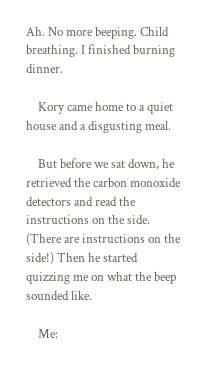Ah. No more beeping. Child breathing. I finished burning dinner.

    Kory came home to a quiet house and a disgusting meal.

    But before we sat down, he retrieved the carbon monoxide detectors and read the instructions on the side. (There are instructions on the side!) Then he started quizzing me on what the beep sounded like.

    Me: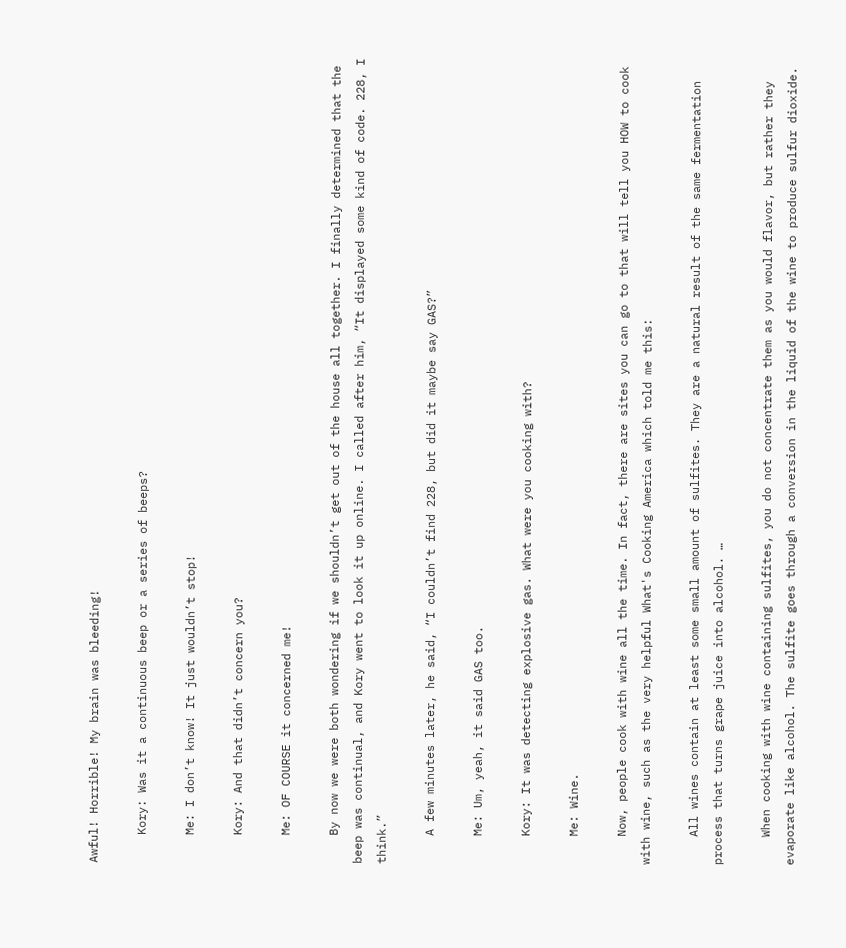Awful! Horrible! My brain was bleeding!

    Kory: Was it a continuous beep or a series of beeps?

    Me: I don’t know! It just wouldn’t stop!

    Kory: And that didn’t concern you?

    Me: OF COURSE it concerned me!

    By now we were both wondering if we shouldn’t get out of the house all together. I finally determined that the beep was continual, and Kory went to look it up online. I called after him, “It displayed some kind of code. 228, I think.”

    A few minutes later, he said, “I couldn’t find 228, but did it maybe say GAS?”

    Me: Um, yeah, it said GAS too.

    Kory: It was detecting explosive gas. What were you cooking with?

    Me: Wine.

    Now, people cook with wine all the time. In fact, there are sites you can go to that will tell you HOW to cook with wine, such as the very helpful What's Cooking America which told me this:

    All wines contain at least some small amount of sulfites. They are a natural result of the same fermentation process that turns grape juice into alcohol. …

    When cooking with wine containing sulfites, you do not concentrate them as you would flavor, but rather they evaporate like alcohol. The sulfite goes through a conversion in the liquid of the wine to produce sulfur dioxide.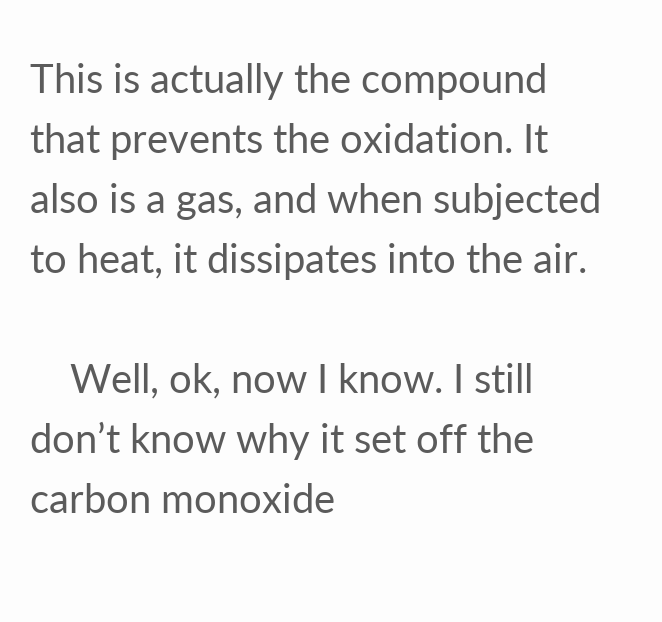This is actually the compound that prevents the oxidation. It also is a gas, and when subjected to heat, it dissipates into the air.

    Well, ok, now I know. I still don’t know why it set off the carbon monoxide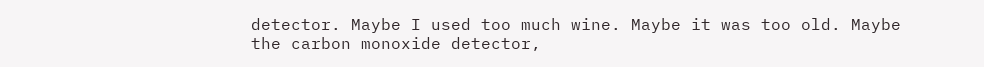detector. Maybe I used too much wine. Maybe it was too old. Maybe the carbon monoxide detector,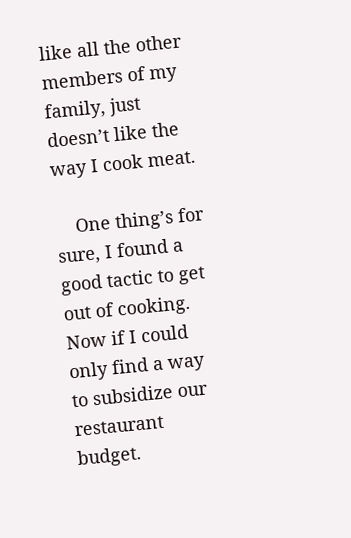like all the other members of my family, just doesn’t like the way I cook meat.

    One thing’s for sure, I found a good tactic to get out of cooking. Now if I could only find a way to subsidize our restaurant budget.